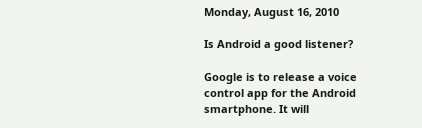Monday, August 16, 2010

Is Android a good listener?

Google is to release a voice control app for the Android smartphone. It will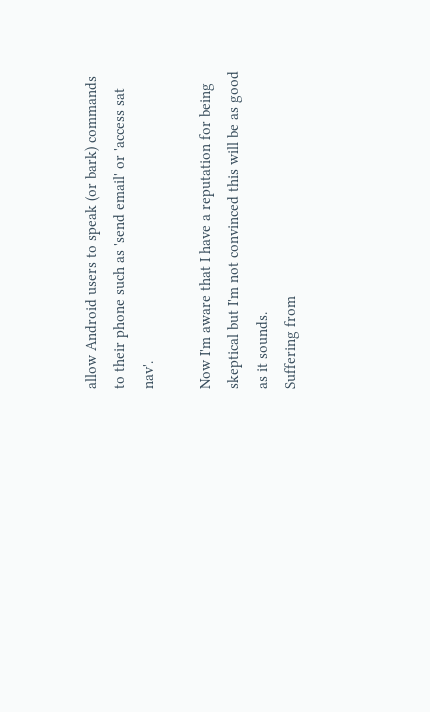allow Android users to speak (or bark) commands to their phone such as 'send email' or 'access sat nav'.

Now I'm aware that I have a reputation for being skeptical but I'm not convinced this will be as good as it sounds.
Suffering from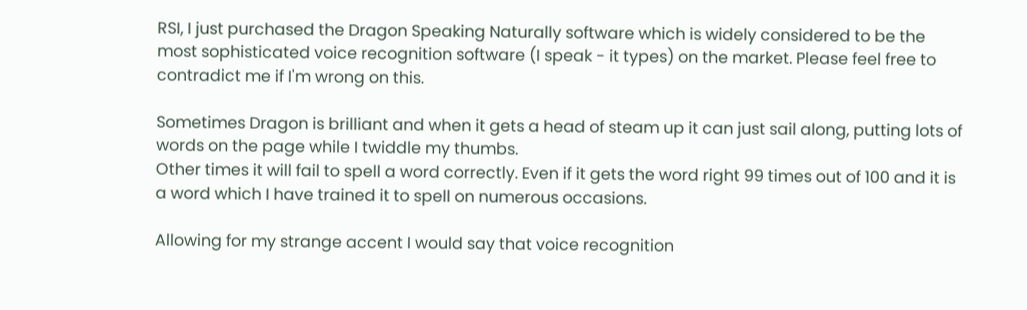RSI, I just purchased the Dragon Speaking Naturally software which is widely considered to be the most sophisticated voice recognition software (I speak - it types) on the market. Please feel free to contradict me if I'm wrong on this.

Sometimes Dragon is brilliant and when it gets a head of steam up it can just sail along, putting lots of words on the page while I twiddle my thumbs.
Other times it will fail to spell a word correctly. Even if it gets the word right 99 times out of 100 and it is a word which I have trained it to spell on numerous occasions.

Allowing for my strange accent I would say that voice recognition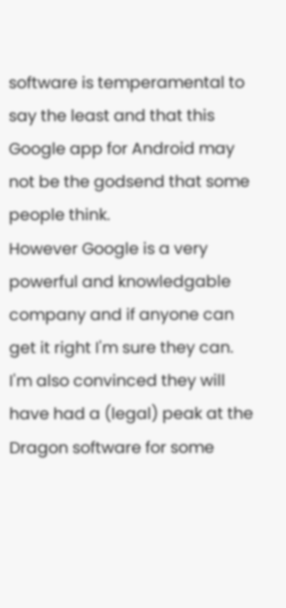software is temperamental to say the least and that this Google app for Android may not be the godsend that some people think.
However Google is a very powerful and knowledgable company and if anyone can get it right I'm sure they can. I'm also convinced they will have had a (legal) peak at the Dragon software for some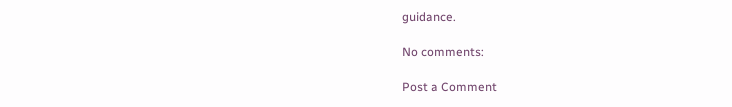guidance.

No comments:

Post a Comment